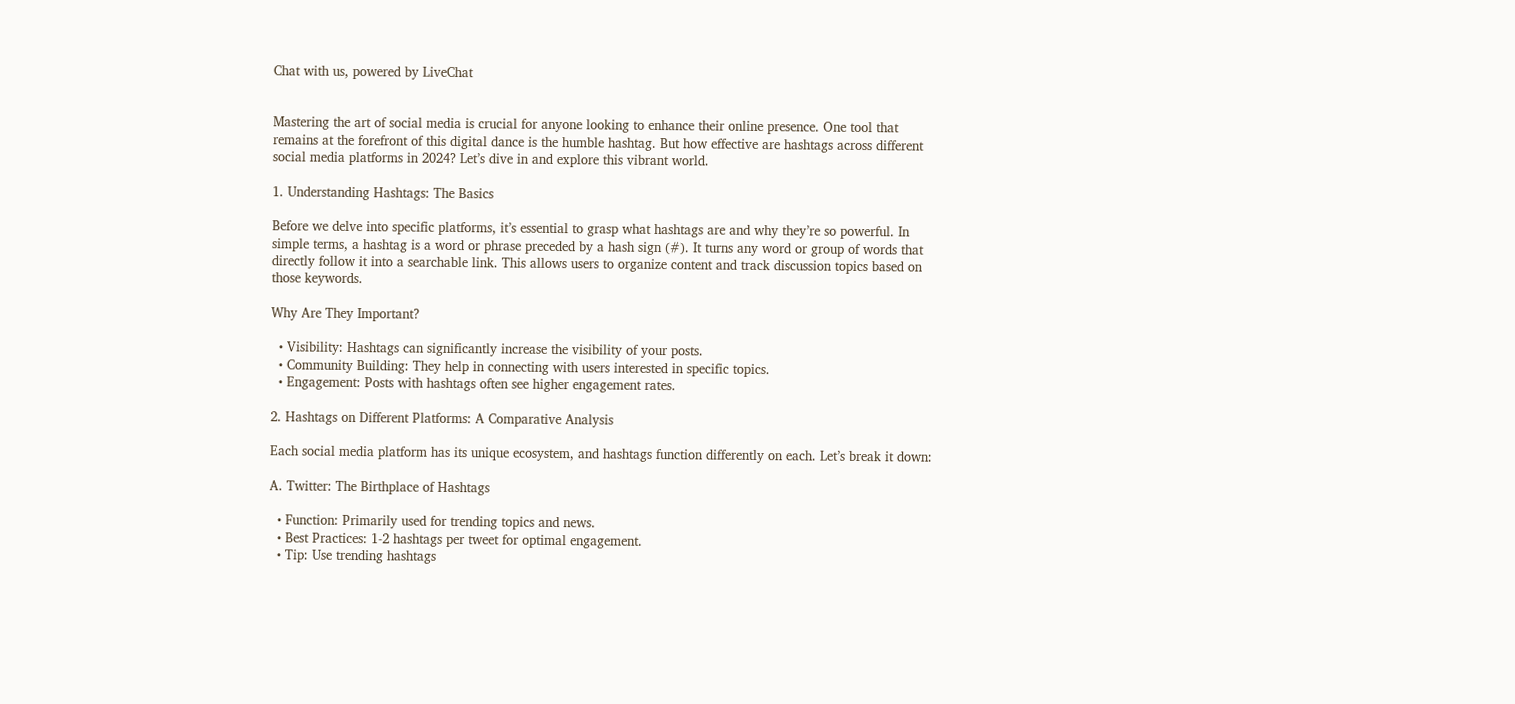Chat with us, powered by LiveChat


Mastering the art of social media is crucial for anyone looking to enhance their online presence. One tool that remains at the forefront of this digital dance is the humble hashtag. But how effective are hashtags across different social media platforms in 2024? Let’s dive in and explore this vibrant world.

1. Understanding Hashtags: The Basics

Before we delve into specific platforms, it’s essential to grasp what hashtags are and why they’re so powerful. In simple terms, a hashtag is a word or phrase preceded by a hash sign (#). It turns any word or group of words that directly follow it into a searchable link. This allows users to organize content and track discussion topics based on those keywords.

Why Are They Important?

  • Visibility: Hashtags can significantly increase the visibility of your posts.
  • Community Building: They help in connecting with users interested in specific topics.
  • Engagement: Posts with hashtags often see higher engagement rates.

2. Hashtags on Different Platforms: A Comparative Analysis

Each social media platform has its unique ecosystem, and hashtags function differently on each. Let’s break it down:

A. Twitter: The Birthplace of Hashtags

  • Function: Primarily used for trending topics and news.
  • Best Practices: 1-2 hashtags per tweet for optimal engagement.
  • Tip: Use trending hashtags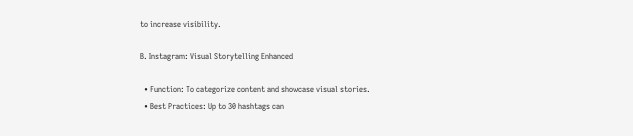to increase visibility.

B. Instagram: Visual Storytelling Enhanced

  • Function: To categorize content and showcase visual stories.
  • Best Practices: Up to 30 hashtags can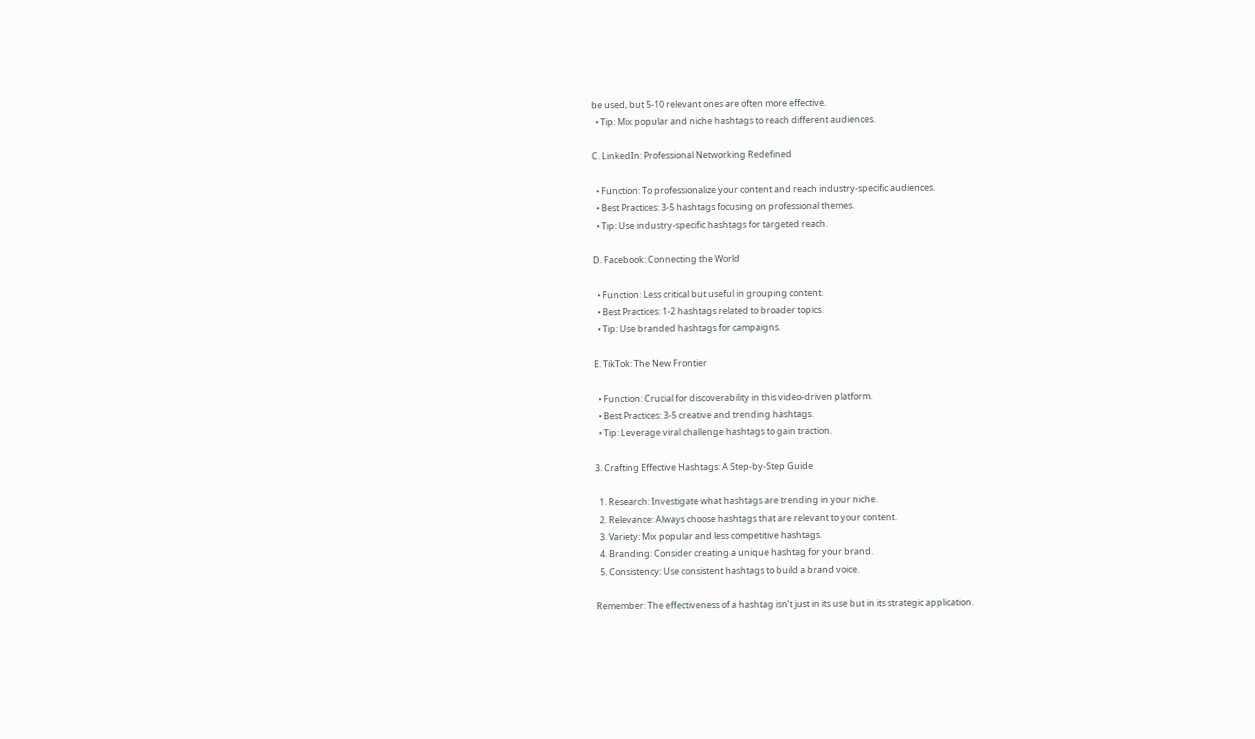be used, but 5-10 relevant ones are often more effective.
  • Tip: Mix popular and niche hashtags to reach different audiences.

C. LinkedIn: Professional Networking Redefined

  • Function: To professionalize your content and reach industry-specific audiences.
  • Best Practices: 3-5 hashtags focusing on professional themes.
  • Tip: Use industry-specific hashtags for targeted reach.

D. Facebook: Connecting the World

  • Function: Less critical but useful in grouping content.
  • Best Practices: 1-2 hashtags related to broader topics.
  • Tip: Use branded hashtags for campaigns.

E. TikTok: The New Frontier

  • Function: Crucial for discoverability in this video-driven platform.
  • Best Practices: 3-5 creative and trending hashtags.
  • Tip: Leverage viral challenge hashtags to gain traction.

3. Crafting Effective Hashtags: A Step-by-Step Guide

  1. Research: Investigate what hashtags are trending in your niche.
  2. Relevance: Always choose hashtags that are relevant to your content.
  3. Variety: Mix popular and less competitive hashtags.
  4. Branding: Consider creating a unique hashtag for your brand.
  5. Consistency: Use consistent hashtags to build a brand voice.

Remember: The effectiveness of a hashtag isn’t just in its use but in its strategic application.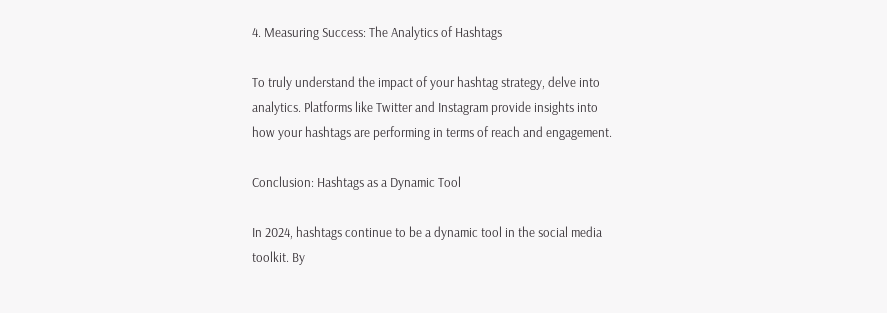4. Measuring Success: The Analytics of Hashtags

To truly understand the impact of your hashtag strategy, delve into analytics. Platforms like Twitter and Instagram provide insights into how your hashtags are performing in terms of reach and engagement.

Conclusion: Hashtags as a Dynamic Tool

In 2024, hashtags continue to be a dynamic tool in the social media toolkit. By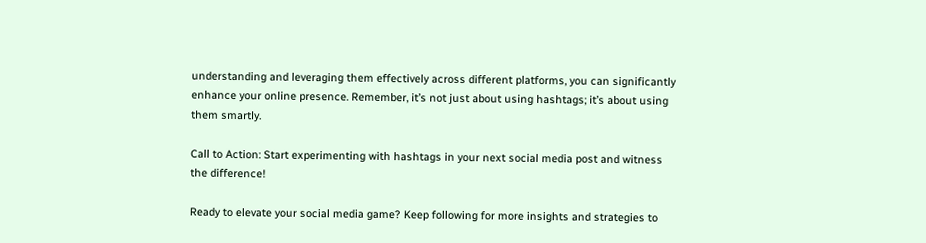understanding and leveraging them effectively across different platforms, you can significantly enhance your online presence. Remember, it’s not just about using hashtags; it’s about using them smartly.

Call to Action: Start experimenting with hashtags in your next social media post and witness the difference!

Ready to elevate your social media game? Keep following for more insights and strategies to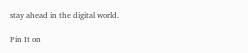stay ahead in the digital world.

Pin It on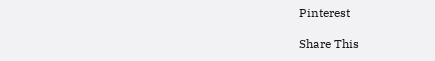Pinterest

Share This